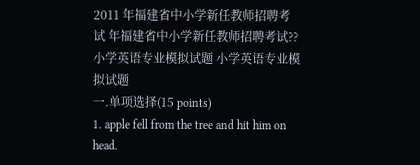2011 年福建省中小学新任教师招聘考试 年福建省中小学新任教师招聘考试??小学英语专业模拟试题 小学英语专业模拟试题
一.单项选择(15 points)
1. apple fell from the tree and hit him on head.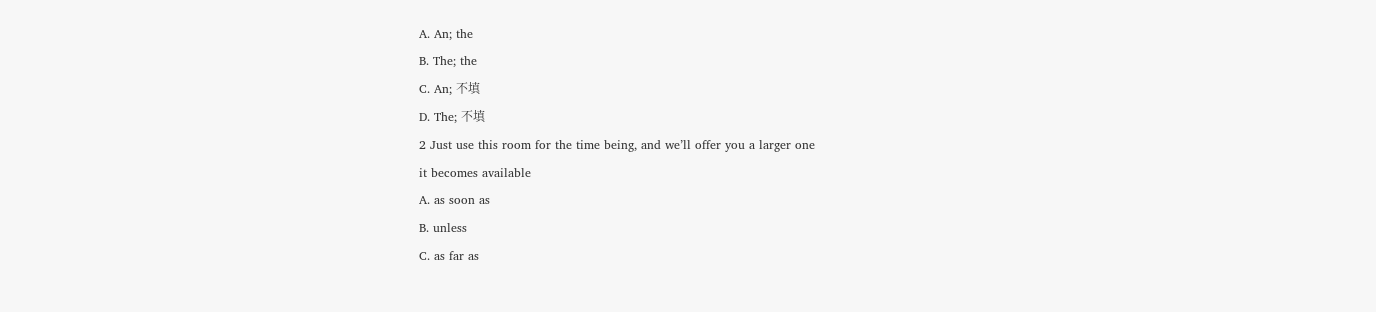A. An; the
B. The; the
C. An; 不填
D. The; 不填
2 Just use this room for the time being, and we’ll offer you a larger one
it becomes available
A. as soon as
B. unless
C. as far as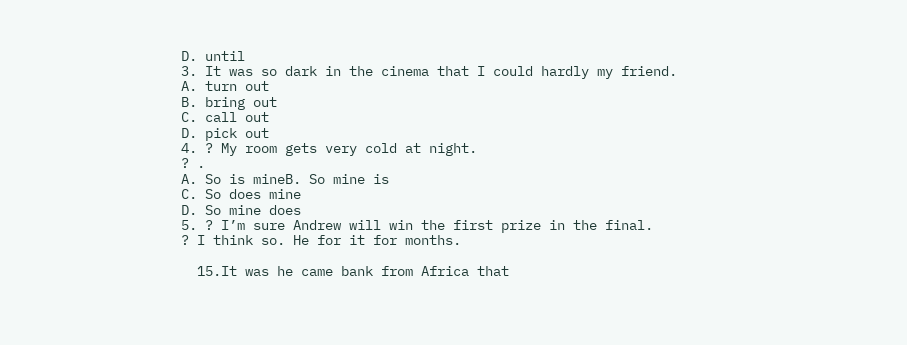D. until
3. It was so dark in the cinema that I could hardly my friend.
A. turn out
B. bring out
C. call out
D. pick out
4. ? My room gets very cold at night.
? .
A. So is mineB. So mine is
C. So does mine
D. So mine does
5. ? I’m sure Andrew will win the first prize in the final.
? I think so. He for it for months.

  15.It was he came bank from Africa that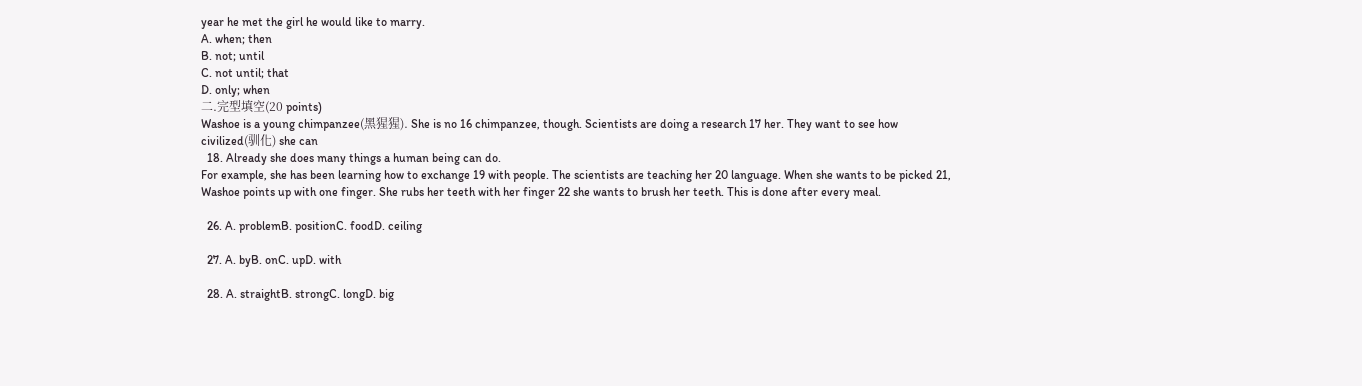year he met the girl he would like to marry.
A. when; then
B. not; until
C. not until; that
D. only; when
二.完型填空(20 points)
Washoe is a young chimpanzee(黑猩猩). She is no 16 chimpanzee, though. Scientists are doing a research 17 her. They want to see how civilized(驯化) she can
  18. Already she does many things a human being can do.
For example, she has been learning how to exchange 19 with people. The scientists are teaching her 20 language. When she wants to be picked 21, Washoe points up with one finger. She rubs her teeth with her finger 22 she wants to brush her teeth. This is done after every meal.

  26. A. problemB. positionC. foodD. ceiling

  27. A. byB. onC. upD. with

  28. A. straightB. strongC. longD. big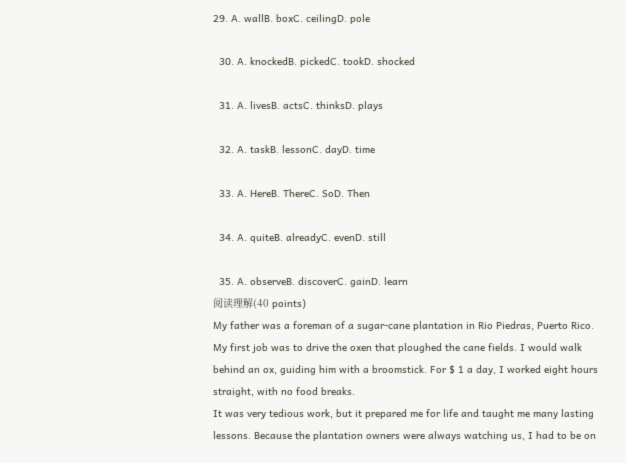29. A. wallB. boxC. ceilingD. pole

  30. A. knockedB. pickedC. tookD. shocked

  31. A. livesB. actsC. thinksD. plays

  32. A. taskB. lessonC. dayD. time

  33. A. HereB. ThereC. SoD. Then

  34. A. quiteB. alreadyC. evenD. still

  35. A. observeB. discoverC. gainD. learn
阅读理解(40 points)
My father was a foreman of a sugar-cane plantation in Rio Piedras, Puerto Rico. My first job was to drive the oxen that ploughed the cane fields. I would walk behind an ox, guiding him with a broomstick. For $ 1 a day, I worked eight hours straight, with no food breaks.
It was very tedious work, but it prepared me for life and taught me many lasting lessons. Because the plantation owners were always watching us, I had to be on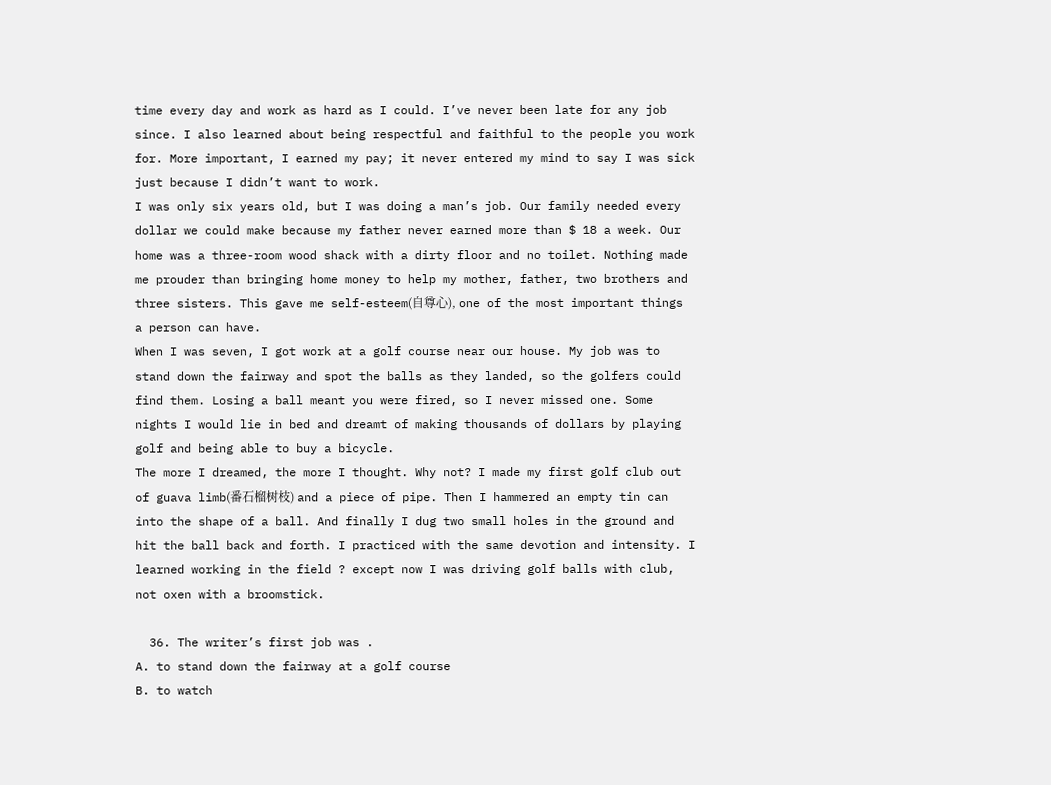time every day and work as hard as I could. I’ve never been late for any job since. I also learned about being respectful and faithful to the people you work for. More important, I earned my pay; it never entered my mind to say I was sick just because I didn’t want to work.
I was only six years old, but I was doing a man’s job. Our family needed every dollar we could make because my father never earned more than $ 18 a week. Our home was a three-room wood shack with a dirty floor and no toilet. Nothing made me prouder than bringing home money to help my mother, father, two brothers and three sisters. This gave me self-esteem(自尊心), one of the most important things a person can have.
When I was seven, I got work at a golf course near our house. My job was to stand down the fairway and spot the balls as they landed, so the golfers could find them. Losing a ball meant you were fired, so I never missed one. Some nights I would lie in bed and dreamt of making thousands of dollars by playing golf and being able to buy a bicycle.
The more I dreamed, the more I thought. Why not? I made my first golf club out of guava limb(番石榴树枝) and a piece of pipe. Then I hammered an empty tin can into the shape of a ball. And finally I dug two small holes in the ground and hit the ball back and forth. I practiced with the same devotion and intensity. I learned working in the field ? except now I was driving golf balls with club, not oxen with a broomstick.

  36. The writer’s first job was .
A. to stand down the fairway at a golf course
B. to watch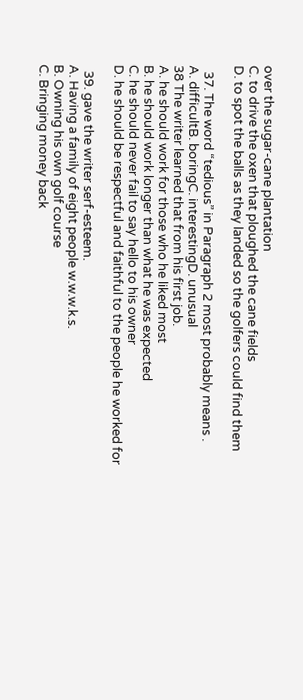over the sugar-cane plantation
C. to drive the oxen that ploughed the cane fields
D. to spot the balls as they landed so the golfers could find them

  37. The word “tedious” in Paragraph 2 most probably means .
A. difficultB. boringC. interestingD. unusual
38 The writer learned that from his first job.
A. he should work for those who he liked most
B. he should work longer than what he was expected
C. he should never fail to say hello to his owner
D. he should be respectful and faithful to the people he worked for

  39. gave the writer serf-esteem.
A. Having a family of eight people w.w.w.k.s.
B. Owning his own golf course
C. Bringing money back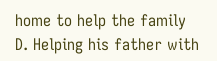home to help the family
D. Helping his father with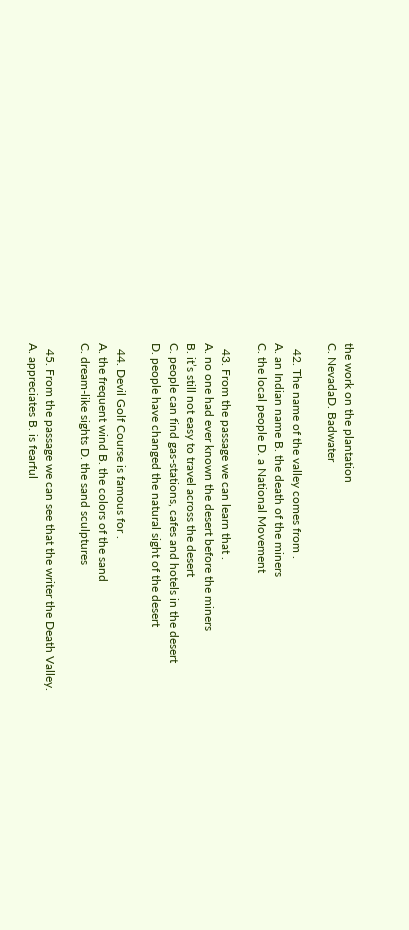the work on the plantation
C. NevadaD. Badwater

  42. The name of the valley comes from .
A. an Indian name B. the death of the miners
C. the local people D. a National Movement

  43. From the passage we can learn that .
A. no one had ever known the desert before the miners
B. it’s still not easy to travel across the desert
C. people can find gas-stations, cafes and hotels in the desert
D. people have changed the natural sight of the desert

  44. Devil Golf Course is famous for .
A. the frequent wind B. the colors of the sand
C. dream-like sights D. the sand sculptures

  45. From the passage we can see that the writer the Death Valley.
A. appreciates B. is fearful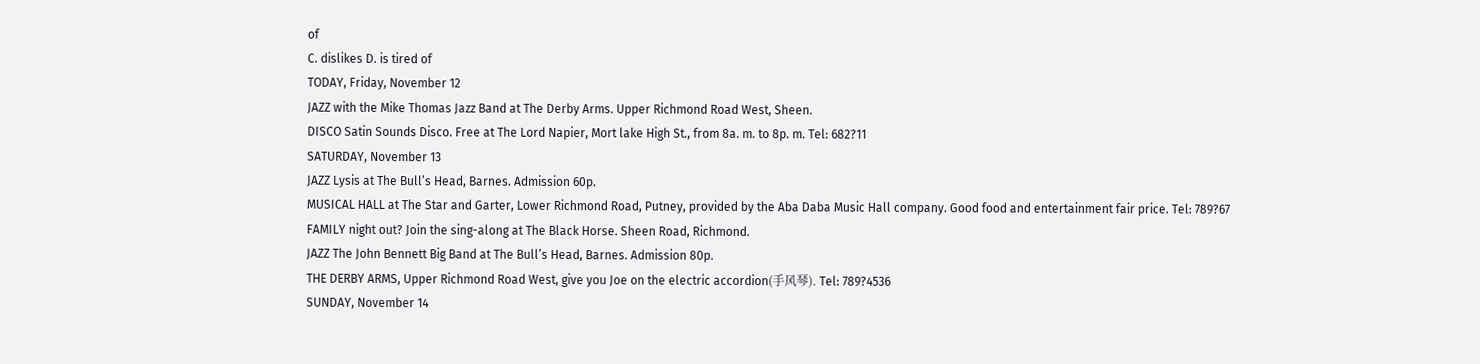of
C. dislikes D. is tired of
TODAY, Friday, November 12
JAZZ with the Mike Thomas Jazz Band at The Derby Arms. Upper Richmond Road West, Sheen.
DISCO Satin Sounds Disco. Free at The Lord Napier, Mort lake High St., from 8a. m. to 8p. m. Tel: 682?11
SATURDAY, November 13
JAZZ Lysis at The Bull’s Head, Barnes. Admission 60p.
MUSICAL HALL at The Star and Garter, Lower Richmond Road, Putney, provided by the Aba Daba Music Hall company. Good food and entertainment fair price. Tel: 789?67
FAMILY night out? Join the sing-along at The Black Horse. Sheen Road, Richmond.
JAZZ The John Bennett Big Band at The Bull’s Head, Barnes. Admission 80p.
THE DERBY ARMS, Upper Richmond Road West, give you Joe on the electric accordion(手风琴). Tel: 789?4536
SUNDAY, November 14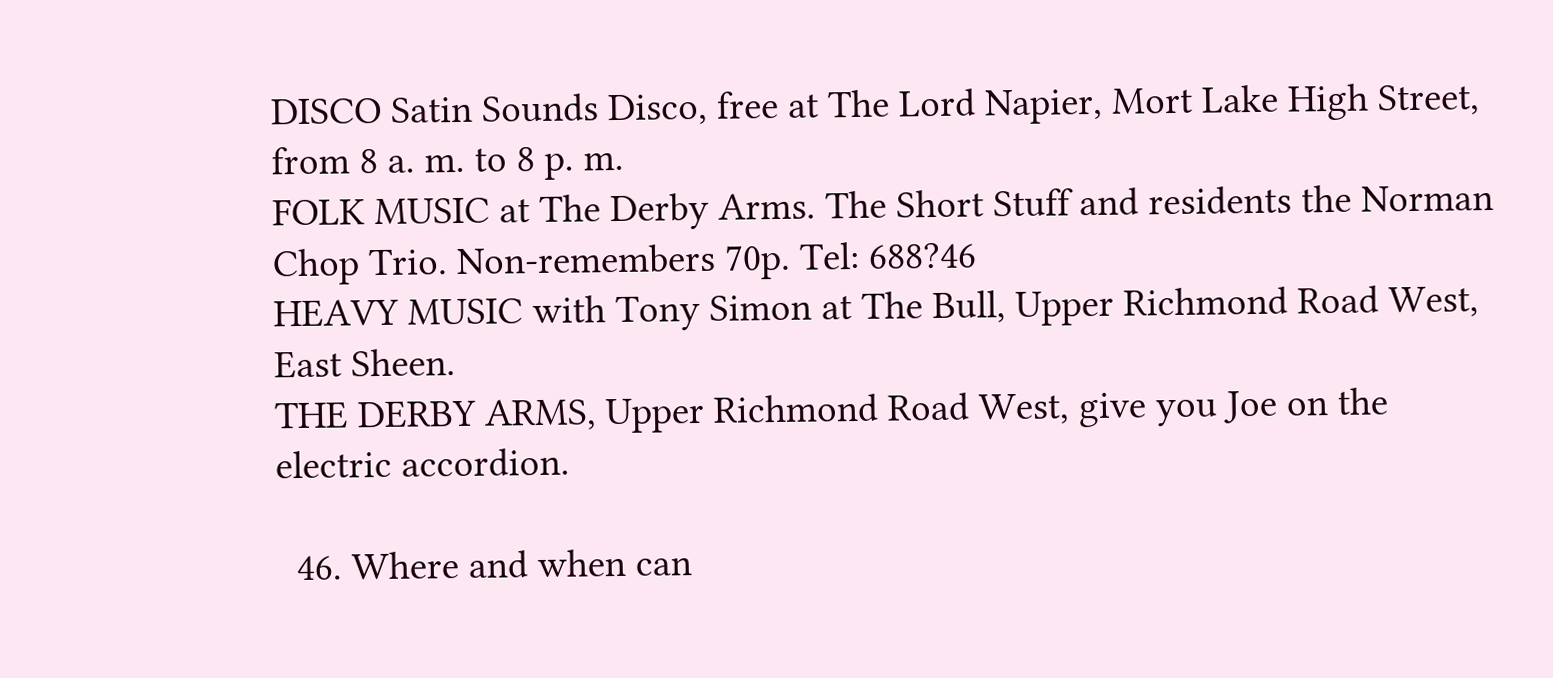DISCO Satin Sounds Disco, free at The Lord Napier, Mort Lake High Street, from 8 a. m. to 8 p. m.
FOLK MUSIC at The Derby Arms. The Short Stuff and residents the Norman Chop Trio. Non-remembers 70p. Tel: 688?46
HEAVY MUSIC with Tony Simon at The Bull, Upper Richmond Road West, East Sheen.
THE DERBY ARMS, Upper Richmond Road West, give you Joe on the electric accordion.

  46. Where and when can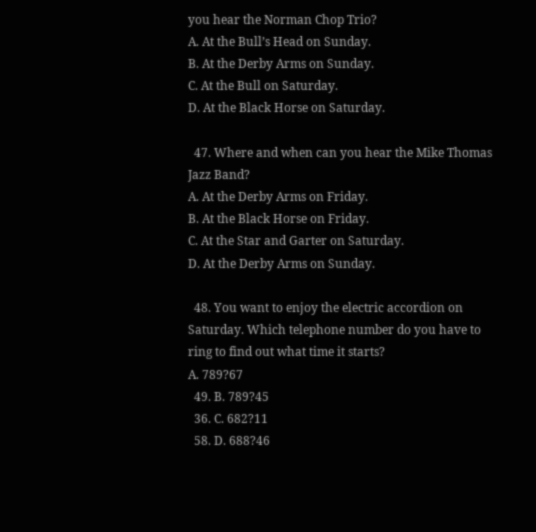you hear the Norman Chop Trio?
A. At the Bull’s Head on Sunday.
B. At the Derby Arms on Sunday.
C. At the Bull on Saturday.
D. At the Black Horse on Saturday.

  47. Where and when can you hear the Mike Thomas Jazz Band?
A. At the Derby Arms on Friday.
B. At the Black Horse on Friday.
C. At the Star and Garter on Saturday.
D. At the Derby Arms on Sunday.

  48. You want to enjoy the electric accordion on Saturday. Which telephone number do you have to ring to find out what time it starts?
A. 789?67
  49. B. 789?45
  36. C. 682?11
  58. D. 688?46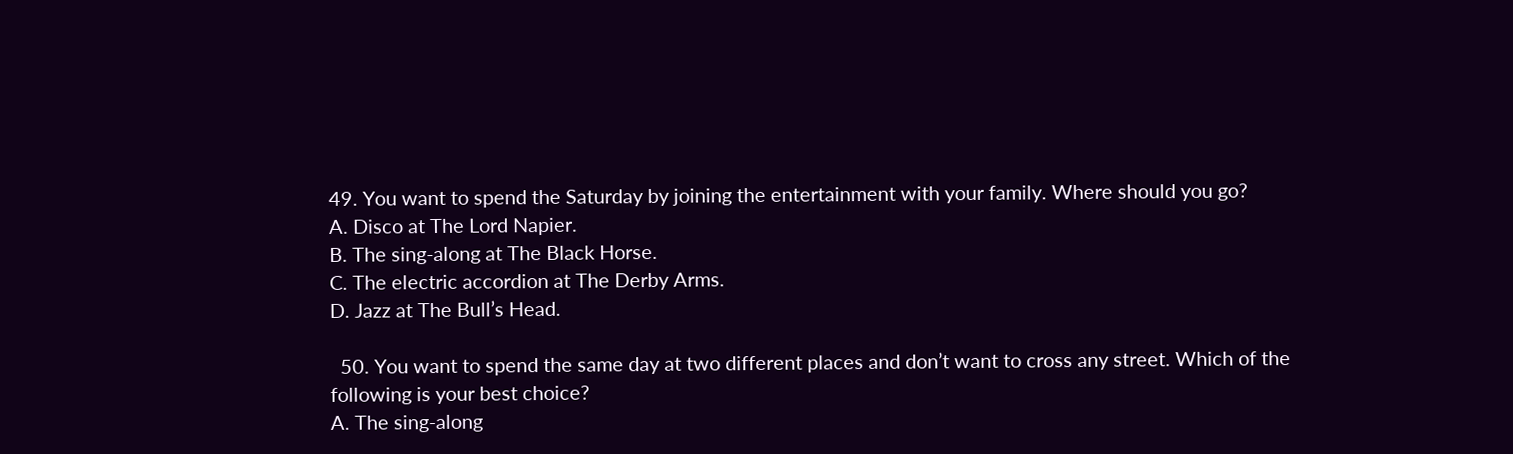49. You want to spend the Saturday by joining the entertainment with your family. Where should you go?
A. Disco at The Lord Napier.
B. The sing-along at The Black Horse.
C. The electric accordion at The Derby Arms.
D. Jazz at The Bull’s Head.

  50. You want to spend the same day at two different places and don’t want to cross any street. Which of the following is your best choice?
A. The sing-along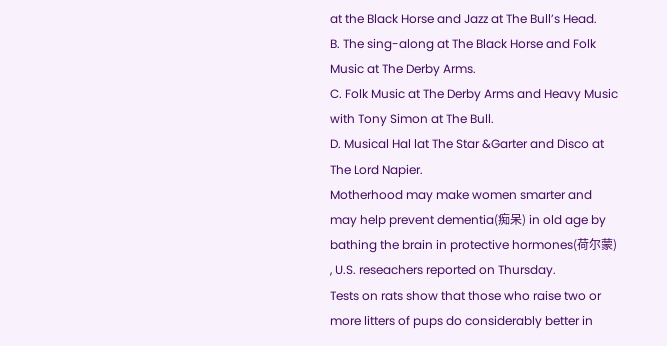at the Black Horse and Jazz at The Bull’s Head.
B. The sing-along at The Black Horse and Folk Music at The Derby Arms.
C. Folk Music at The Derby Arms and Heavy Music with Tony Simon at The Bull.
D. Musical Hal lat The Star &Garter and Disco at The Lord Napier.
Motherhood may make women smarter and may help prevent dementia(痴呆) in old age by bathing the brain in protective hormones(荷尔蒙) , U.S. reseachers reported on Thursday.
Tests on rats show that those who raise two or more litters of pups do considerably better in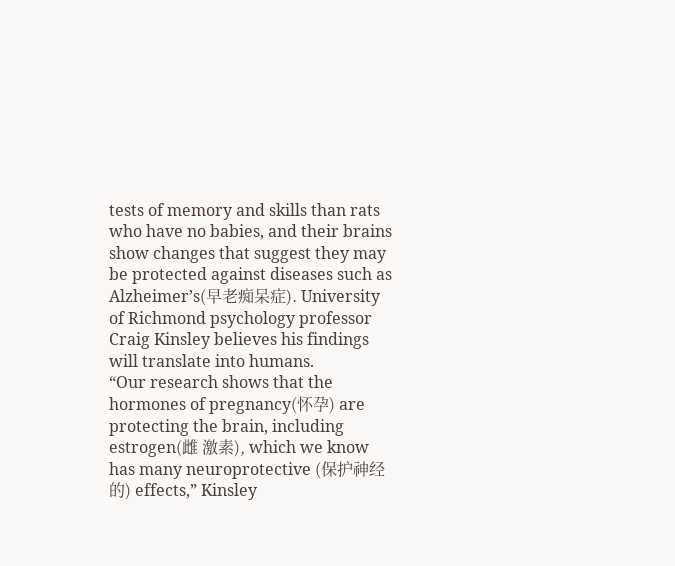tests of memory and skills than rats who have no babies, and their brains show changes that suggest they may be protected against diseases such as Alzheimer’s(早老痴呆症). University of Richmond psychology professor Craig Kinsley believes his findings will translate into humans.
“Our research shows that the hormones of pregnancy(怀孕) are protecting the brain, including estrogen(雌 激素), which we know has many neuroprotective (保护神经的) effects,” Kinsley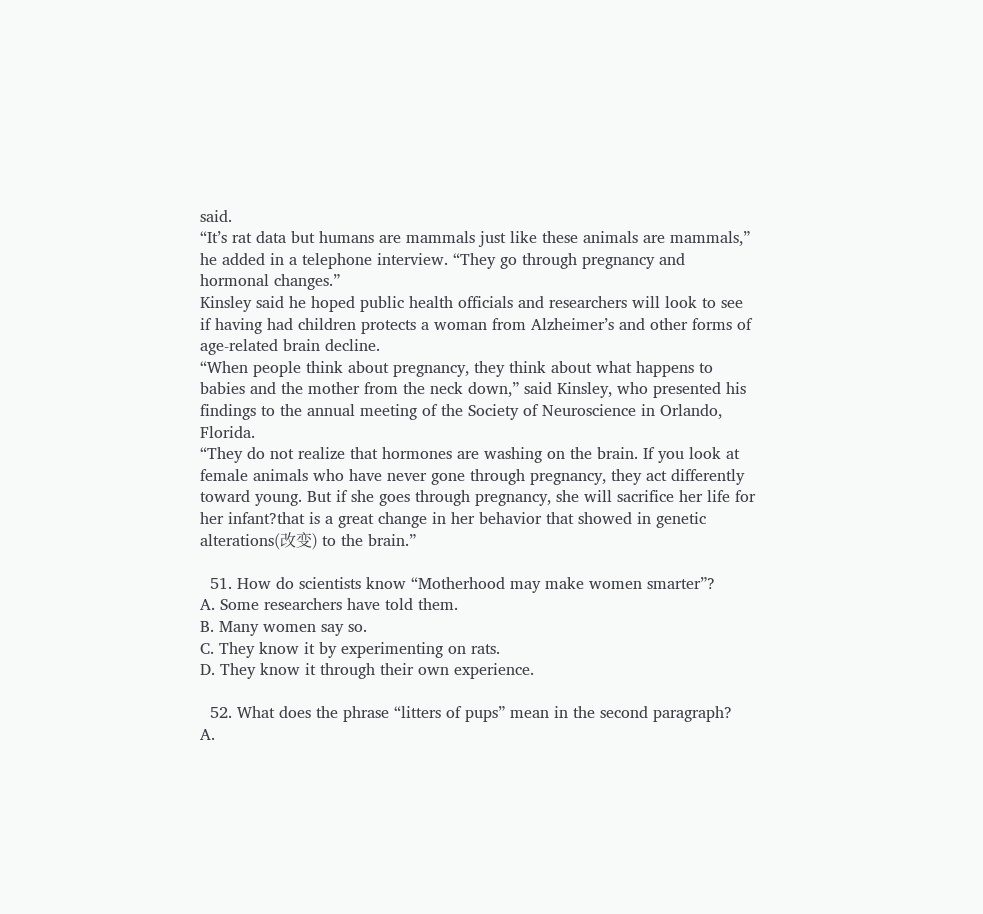said.
“It’s rat data but humans are mammals just like these animals are mammals,” he added in a telephone interview. “They go through pregnancy and hormonal changes.”
Kinsley said he hoped public health officials and researchers will look to see if having had children protects a woman from Alzheimer’s and other forms of age-related brain decline.
“When people think about pregnancy, they think about what happens to babies and the mother from the neck down,” said Kinsley, who presented his findings to the annual meeting of the Society of Neuroscience in Orlando, Florida.
“They do not realize that hormones are washing on the brain. If you look at female animals who have never gone through pregnancy, they act differently toward young. But if she goes through pregnancy, she will sacrifice her life for her infant?that is a great change in her behavior that showed in genetic alterations(改变) to the brain.”

  51. How do scientists know “Motherhood may make women smarter”?
A. Some researchers have told them.
B. Many women say so.
C. They know it by experimenting on rats.
D. They know it through their own experience.

  52. What does the phrase “litters of pups” mean in the second paragraph?
A.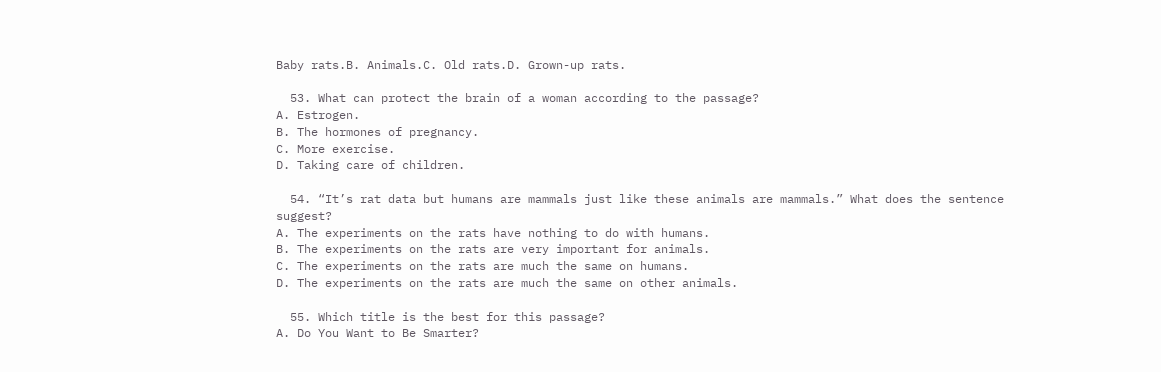Baby rats.B. Animals.C. Old rats.D. Grown-up rats.

  53. What can protect the brain of a woman according to the passage?
A. Estrogen.
B. The hormones of pregnancy.
C. More exercise.
D. Taking care of children.

  54. “It’s rat data but humans are mammals just like these animals are mammals.” What does the sentence suggest?
A. The experiments on the rats have nothing to do with humans.
B. The experiments on the rats are very important for animals.
C. The experiments on the rats are much the same on humans.
D. The experiments on the rats are much the same on other animals.

  55. Which title is the best for this passage?
A. Do You Want to Be Smarter?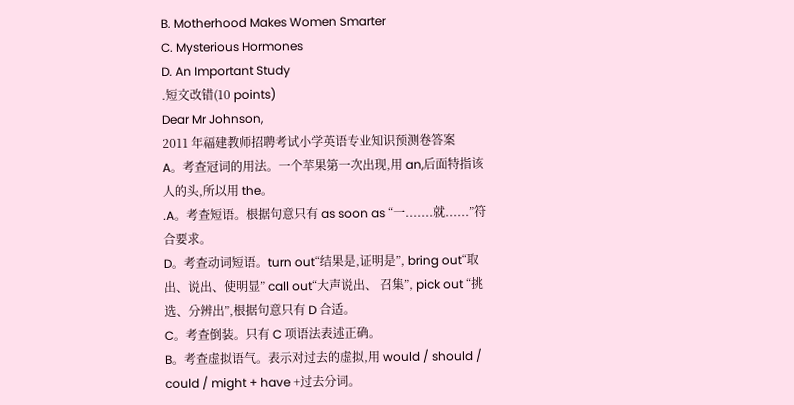B. Motherhood Makes Women Smarter
C. Mysterious Hormones
D. An Important Study
.短文改错(10 points)
Dear Mr Johnson,
2011 年福建教师招聘考试小学英语专业知识预测卷答案
A。考查冠词的用法。一个苹果第一次出现,用 an,后面特指该人的头,所以用 the。
.A。考查短语。根据句意只有 as soon as “一.......就......”符合要求。
D。考查动词短语。turn out“结果是,证明是”, bring out“取出、说出、使明显” call out“大声说出、 召集”, pick out “挑选、分辨出”,根据句意只有 D 合适。
C。考查倒装。只有 C 项语法表述正确。
B。考查虚拟语气。表示对过去的虚拟,用 would / should / could / might + have +过去分词。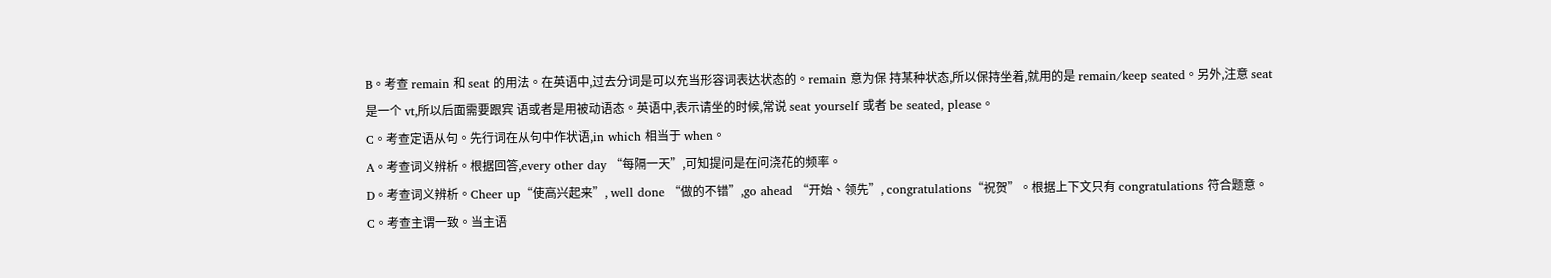B。考查 remain 和 seat 的用法。在英语中,过去分词是可以充当形容词表达状态的。remain 意为保 持某种状态,所以保持坐着,就用的是 remain/keep seated。另外,注意 seat 是一个 vt,所以后面需要跟宾 语或者是用被动语态。英语中,表示请坐的时候,常说 seat yourself 或者 be seated, please。
C。考查定语从句。先行词在从句中作状语,in which 相当于 when。
A。考查词义辨析。根据回答,every other day “每隔一天”,可知提问是在问浇花的频率。
D。考查词义辨析。Cheer up“使高兴起来”, well done “做的不错”,go ahead “开始、领先”, congratulations“祝贺”。根据上下文只有 congratulations 符合题意。
C。考查主谓一致。当主语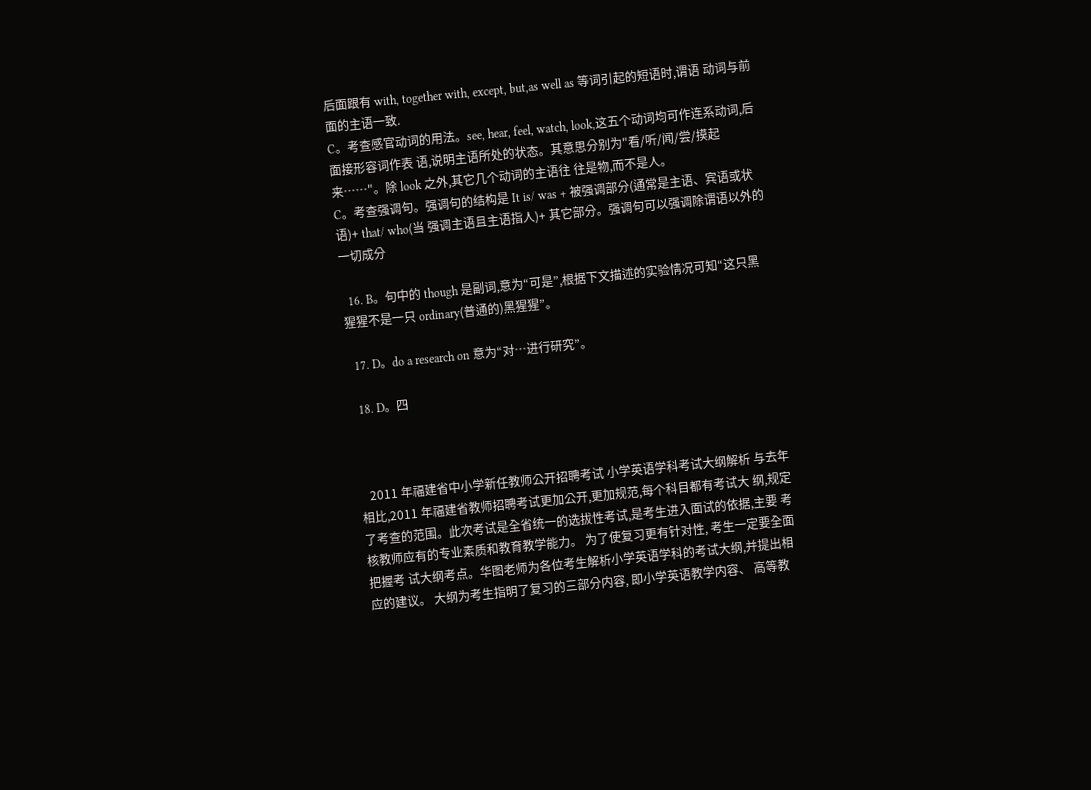后面跟有 with, together with, except, but,as well as 等词引起的短语时,谓语 动词与前面的主语一致.
C。考查感官动词的用法。see, hear, feel, watch, look,这五个动词均可作连系动词,后面接形容词作表 语,说明主语所处的状态。其意思分别为"看/听/闻/尝/摸起来……"。除 look 之外,其它几个动词的主语往 往是物,而不是人。
C。考查强调句。强调句的结构是 It is/ was + 被强调部分(通常是主语、宾语或状语)+ that/ who(当 强调主语且主语指人)+ 其它部分。强调句可以强调除谓语以外的一切成分

  16. B。句中的 though 是副词,意为“可是”,根据下文描述的实验情况可知“这只黑猩猩不是一只 ordinary(普通的)黑猩猩”。

  17. D。do a research on 意为“对…进行研究”。

  18. D。四



   2011 年福建省中小学新任教师公开招聘考试 小学英语学科考试大纲解析 与去年相比,2011 年福建省教师招聘考试更加公开,更加规范,每个科目都有考试大 纲,规定了考查的范围。此次考试是全省统一的选拔性考试,是考生进入面试的依据,主要 考核教师应有的专业素质和教育教学能力。 为了使复习更有针对性, 考生一定要全面把握考 试大纲考点。华图老师为各位考生解析小学英语学科的考试大纲,并提出相应的建议。 大纲为考生指明了复习的三部分内容, 即小学英语教学内容、 高等教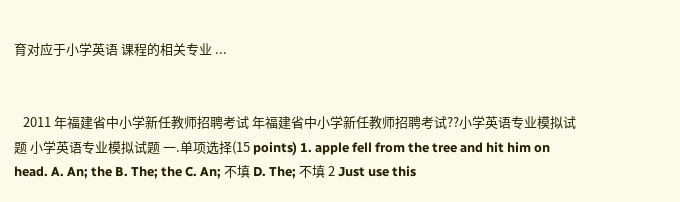育对应于小学英语 课程的相关专业 ...


   2011 年福建省中小学新任教师招聘考试 年福建省中小学新任教师招聘考试??小学英语专业模拟试题 小学英语专业模拟试题 一.单项选择(15 points) 1. apple fell from the tree and hit him on head. A. An; the B. The; the C. An; 不填 D. The; 不填 2 Just use this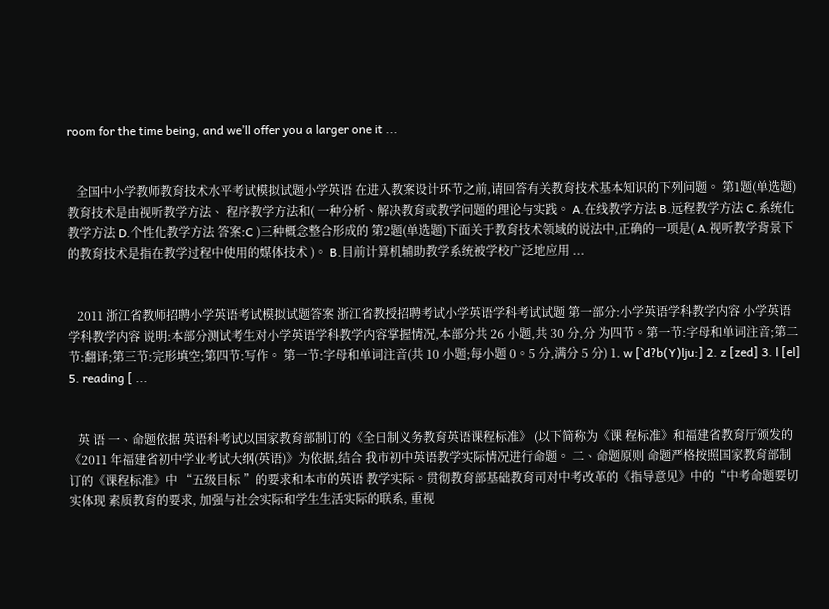room for the time being, and we’ll offer you a larger one it ...


   全国中小学教师教育技术水平考试模拟试题小学英语 在进入教案设计环节之前,请回答有关教育技术基本知识的下列问题。 第1题(单选题)教育技术是由视听教学方法、 程序教学方法和( 一种分析、解决教育或教学问题的理论与实践。 A.在线教学方法 B.远程教学方法 C.系统化教学方法 D.个性化教学方法 答案:C )三种概念整合形成的 第2题(单选题)下面关于教育技术领域的说法中,正确的一项是( A.视听教学背景下的教育技术是指在教学过程中使用的媒体技术 )。 B.目前计算机辅助教学系统被学校广泛地应用 ...


   2011 浙江省教师招聘小学英语考试模拟试题答案 浙江省教授招聘考试小学英语学科考试试题 第一部分:小学英语学科教学内容 小学英语学科教学内容 说明:本部分测试考生对小学英语学科教学内容掌握情况,本部分共 26 小题,共 30 分,分 为四节。第一节:字母和单词注音;第二节:翻译;第三节:完形填空;第四节:写作。 第一节:字母和单词注音(共 10 小题;每小题 0。5 分,满分 5 分) 1. w [`d?b(Y)lju:] 2. z [zed] 3. l [el] 5. reading [ ...


   英 语 一、命题依据 英语科考试以国家教育部制订的《全日制义务教育英语课程标准》 (以下简称为《课 程标准》和福建省教育厅颁发的《2011 年福建省初中学业考试大纲(英语)》为依据,结合 我市初中英语教学实际情况进行命题。 二、命题原则 命题严格按照国家教育部制订的《课程标准》中 “五级目标 ”的要求和本市的英语 教学实际。贯彻教育部基础教育司对中考改革的《指导意见》中的“中考命题要切实体现 素质教育的要求, 加强与社会实际和学生生活实际的联系, 重视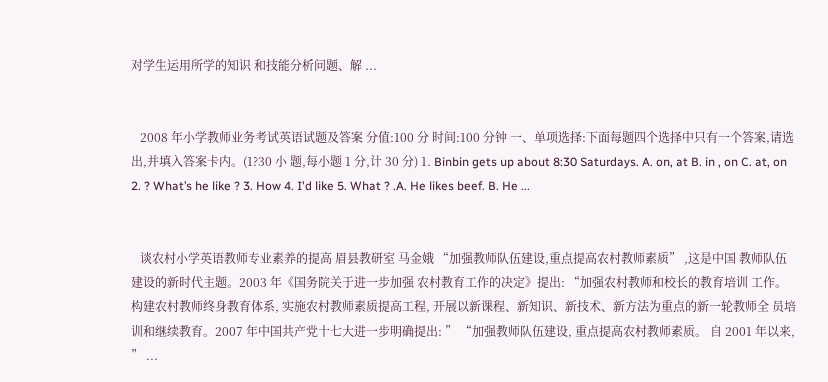对学生运用所学的知识 和技能分析问题、解 ...


   2008 年小学教师业务考试英语试题及答案 分值:100 分 时间:100 分钟 一、单项选择:下面每题四个选择中只有一个答案,请选出,并填入答案卡内。(1?30 小 题,每小题 1 分,计 30 分) 1. Binbin gets up about 8:30 Saturdays. A. on, at B. in , on C. at, on 2. ? What’s he like ? 3. How 4. I'd like 5. What ? .A. He likes beef. B. He ...


   谈农村小学英语教师专业素养的提高 眉县教研室 马金娥 “加强教师队伍建设,重点提高农村教师素质” ,这是中国 教师队伍建设的新时代主题。2003 年《国务院关于进一步加强 农村教育工作的决定》提出: “加强农村教师和校长的教育培训 工作。 构建农村教师终身教育体系, 实施农村教师素质提高工程, 开展以新课程、新知识、新技术、新方法为重点的新一轮教师全 员培训和继续教育。2007 年中国共产党十七大进一步明确提出: ” “加强教师队伍建设, 重点提高农村教师素质。 自 2001 年以来, ” ...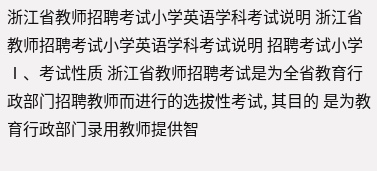浙江省教师招聘考试小学英语学科考试说明 浙江省教师招聘考试小学英语学科考试说明 招聘考试小学 Ⅰ、考试性质 浙江省教师招聘考试是为全省教育行政部门招聘教师而进行的选拔性考试, 其目的 是为教育行政部门录用教师提供智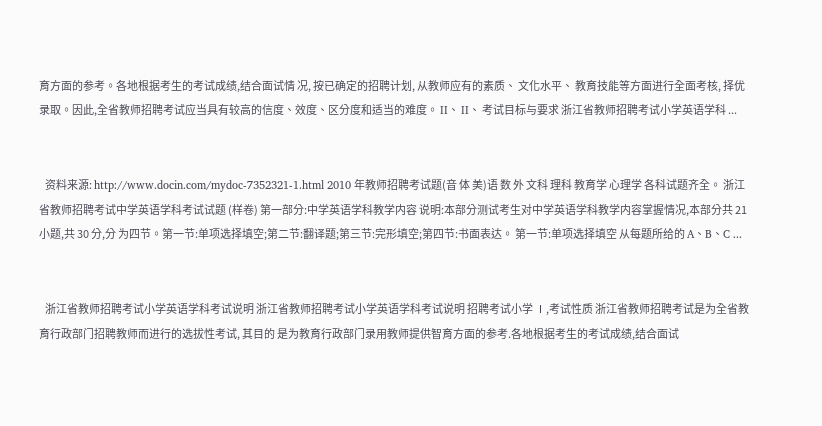育方面的参考。各地根据考生的考试成绩,结合面试情 况, 按已确定的招聘计划, 从教师应有的素质、 文化水平、 教育技能等方面进行全面考核, 择优录取。因此,全省教师招聘考试应当具有较高的信度、效度、区分度和适当的难度。 II、 II、 考试目标与要求 浙江省教师招聘考试小学英语学科 ...


   资料来源: http://www.docin.com/mydoc-7352321-1.html 2010 年教师招聘考试题(音 体 美)语 数 外 文科 理科 教育学 心理学 各科试题齐全。 浙江省教师招聘考试中学英语学科考试试题 (样卷) 第一部分:中学英语学科教学内容 说明:本部分测试考生对中学英语学科教学内容掌握情况,本部分共 21 小题,共 30 分,分 为四节。第一节:单项选择填空;第二节:翻译题;第三节:完形填空;第四节:书面表达。 第一节:单项选择填空 从每题所给的 A、B、C ...


   浙江省教师招聘考试小学英语学科考试说明 浙江省教师招聘考试小学英语学科考试说明 招聘考试小学 Ⅰ,考试性质 浙江省教师招聘考试是为全省教育行政部门招聘教师而进行的选拔性考试, 其目的 是为教育行政部门录用教师提供智育方面的参考.各地根据考生的考试成绩,结合面试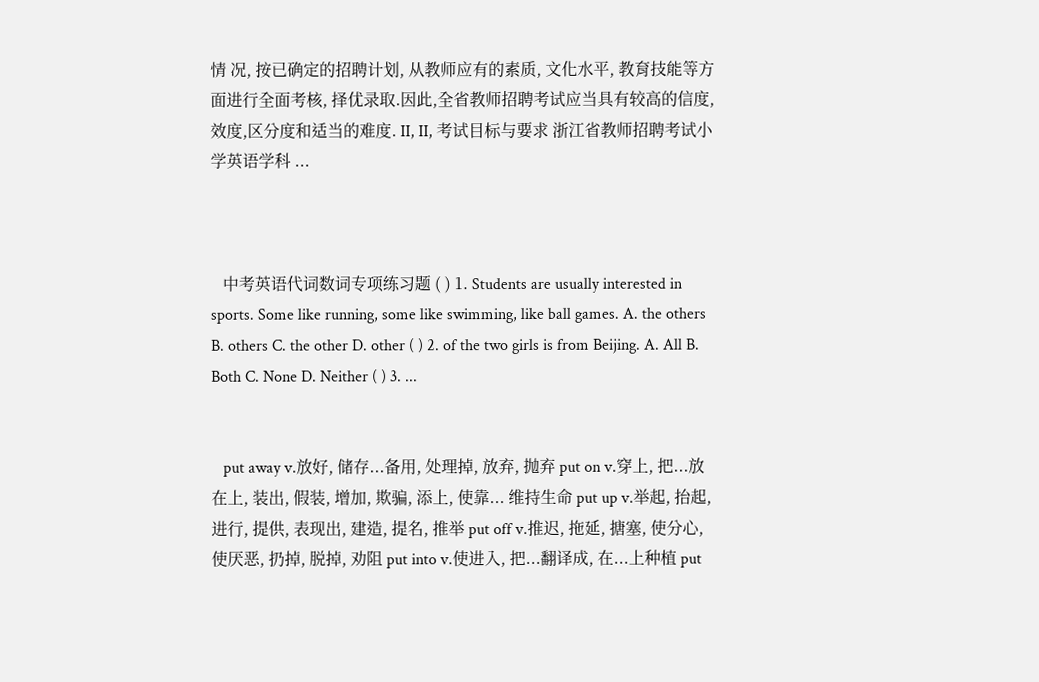情 况, 按已确定的招聘计划, 从教师应有的素质, 文化水平, 教育技能等方面进行全面考核, 择优录取.因此,全省教师招聘考试应当具有较高的信度,效度,区分度和适当的难度. II, II, 考试目标与要求 浙江省教师招聘考试小学英语学科 ...



   中考英语代词数词专项练习题 ( ) 1. Students are usually interested in sports. Some like running, some like swimming, like ball games. A. the others B. others C. the other D. other ( ) 2. of the two girls is from Beijing. A. All B. Both C. None D. Neither ( ) 3. ...


   put away v.放好, 储存...备用, 处理掉, 放弃, 抛弃 put on v.穿上, 把...放在上, 装出, 假装, 增加, 欺骗, 添上, 使靠... 维持生命 put up v.举起, 抬起, 进行, 提供, 表现出, 建造, 提名, 推举 put off v.推迟, 拖延, 搪塞, 使分心, 使厌恶, 扔掉, 脱掉, 劝阻 put into v.使进入, 把...翻译成, 在...上种植 put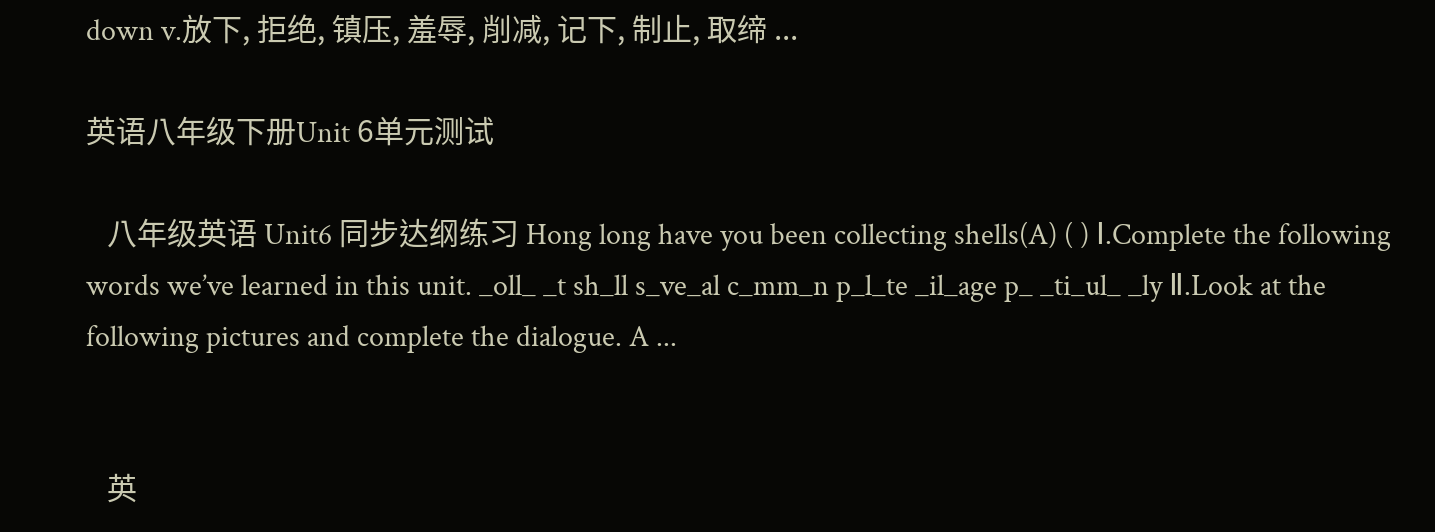down v.放下, 拒绝, 镇压, 羞辱, 削减, 记下, 制止, 取缔 ...

英语八年级下册Unit 6单元测试

   八年级英语 Unit6 同步达纲练习 Hong long have you been collecting shells(A) ( ) Ⅰ.Complete the following words we’ve learned in this unit. _oll_ _t sh_ll s_ve_al c_mm_n p_l_te _il_age p_ _ti_ul_ _ly Ⅱ.Look at the following pictures and complete the dialogue. A ...


   英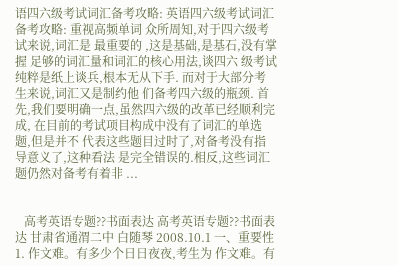语四六级考试词汇备考攻略: 英语四六级考试词汇备考攻略: 重视高频单词 众所周知,对于四六级考试来说,词汇是 最重要的 ,这是基础,是基石,没有掌握 足够的词汇量和词汇的核心用法,谈四六 级考试纯粹是纸上谈兵,根本无从下手. 而对于大部分考生来说,词汇又是制约他 们备考四六级的瓶颈. 首先,我们要明确一点,虽然四六级的改革已经顺利完成, 在目前的考试项目构成中没有了词汇的单选题,但是并不 代表这些题目过时了,对备考没有指导意义了,这种看法 是完全错误的.相反,这些词汇题仍然对备考有着非 ...


   高考英语专题??书面表达 高考英语专题??书面表达 甘肃省通渭二中 白随琴 2008.10.1 一、重要性 1. 作文难。有多少个日日夜夜,考生为 作文难。有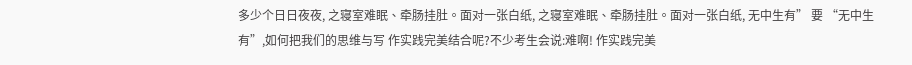多少个日日夜夜, 之寝室难眠、牵肠挂肚。面对一张白纸, 之寝室难眠、牵肠挂肚。面对一张白纸, 无中生有” 要 “无中生有”,如何把我们的思维与写 作实践完美结合呢?不少考生会说:难啊! 作实践完美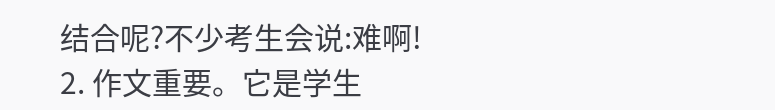结合呢?不少考生会说:难啊! 2. 作文重要。它是学生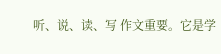听、说、读、写 作文重要。它是学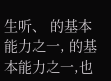生听、 的基本能力之一, 的基本能力之一,也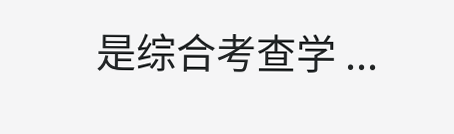是综合考查学 ...